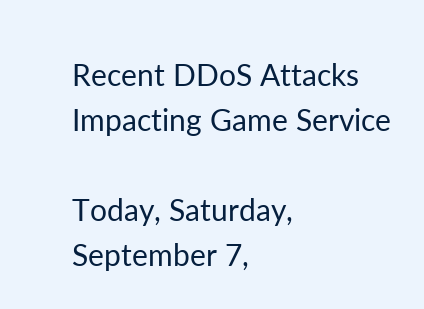Recent DDoS Attacks Impacting Game Service

Today, Saturday, September 7,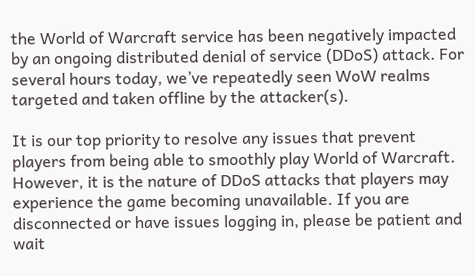the World of Warcraft service has been negatively impacted by an ongoing distributed denial of service (DDoS) attack. For several hours today, we’ve repeatedly seen WoW realms targeted and taken offline by the attacker(s).

It is our top priority to resolve any issues that prevent players from being able to smoothly play World of Warcraft. However, it is the nature of DDoS attacks that players may experience the game becoming unavailable. If you are disconnected or have issues logging in, please be patient and wait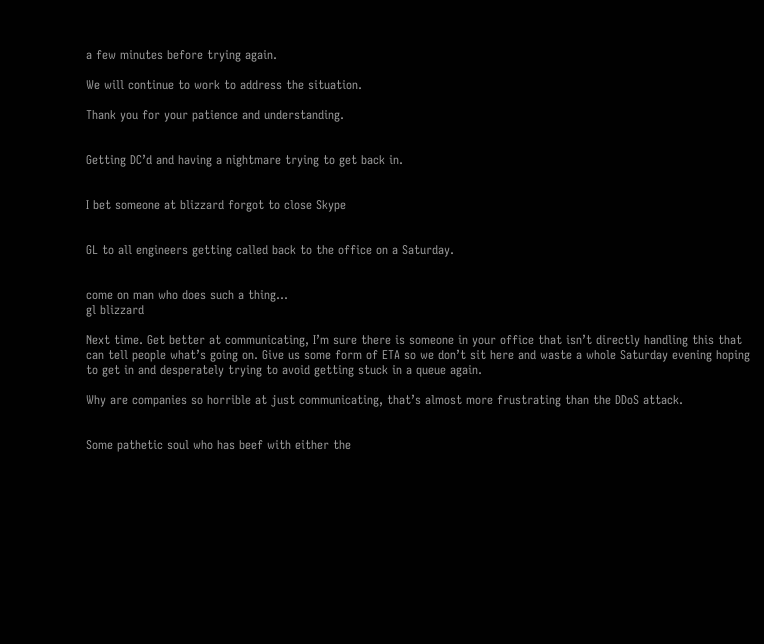a few minutes before trying again.

We will continue to work to address the situation.

Thank you for your patience and understanding.


Getting DC’d and having a nightmare trying to get back in.


I bet someone at blizzard forgot to close Skype


GL to all engineers getting called back to the office on a Saturday.


come on man who does such a thing…
gl blizzard

Next time. Get better at communicating, I’m sure there is someone in your office that isn’t directly handling this that can tell people what’s going on. Give us some form of ETA so we don’t sit here and waste a whole Saturday evening hoping to get in and desperately trying to avoid getting stuck in a queue again.

Why are companies so horrible at just communicating, that’s almost more frustrating than the DDoS attack.


Some pathetic soul who has beef with either the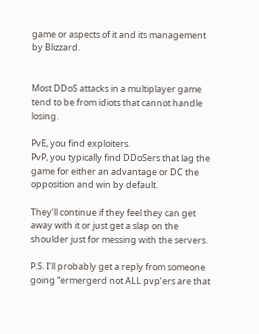game or aspects of it and its management by Blizzard.


Most DDoS attacks in a multiplayer game tend to be from idiots that cannot handle losing.

PvE, you find exploiters.
PvP, you typically find DDoSers that lag the game for either an advantage or DC the opposition and win by default.

They’ll continue if they feel they can get away with it or just get a slap on the shoulder just for messing with the servers.

P.S. I’ll probably get a reply from someone going “ermergerd not ALL pvp’ers are that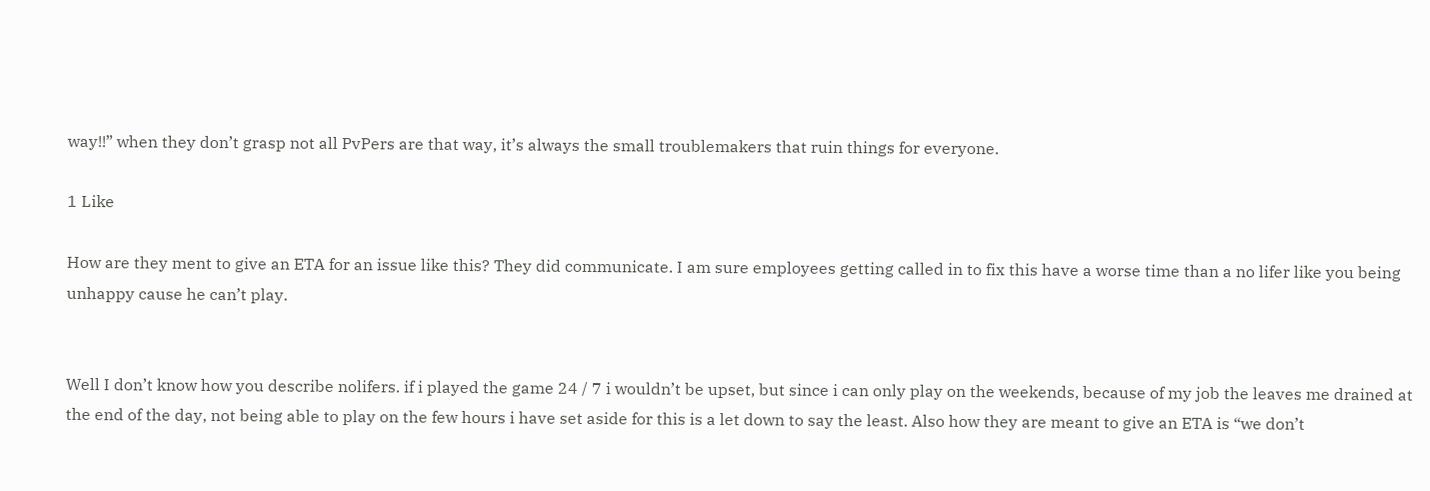way!!” when they don’t grasp not all PvPers are that way, it’s always the small troublemakers that ruin things for everyone.

1 Like

How are they ment to give an ETA for an issue like this? They did communicate. I am sure employees getting called in to fix this have a worse time than a no lifer like you being unhappy cause he can’t play.


Well I don’t know how you describe nolifers. if i played the game 24 / 7 i wouldn’t be upset, but since i can only play on the weekends, because of my job the leaves me drained at the end of the day, not being able to play on the few hours i have set aside for this is a let down to say the least. Also how they are meant to give an ETA is “we don’t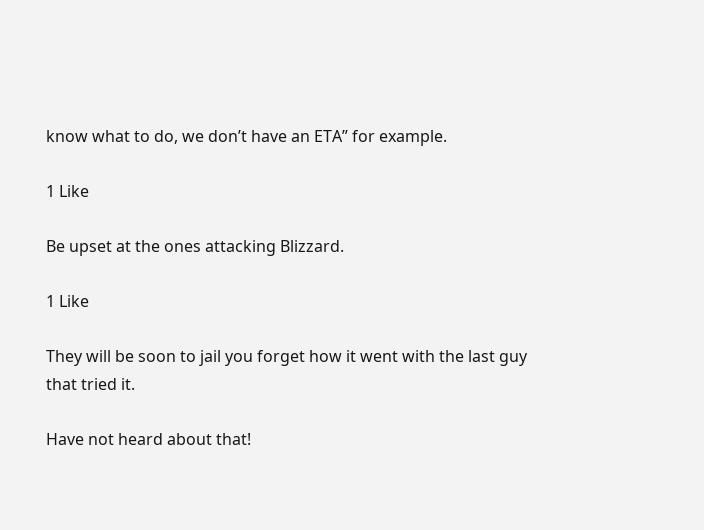know what to do, we don’t have an ETA” for example.

1 Like

Be upset at the ones attacking Blizzard.

1 Like

They will be soon to jail you forget how it went with the last guy that tried it.

Have not heard about that!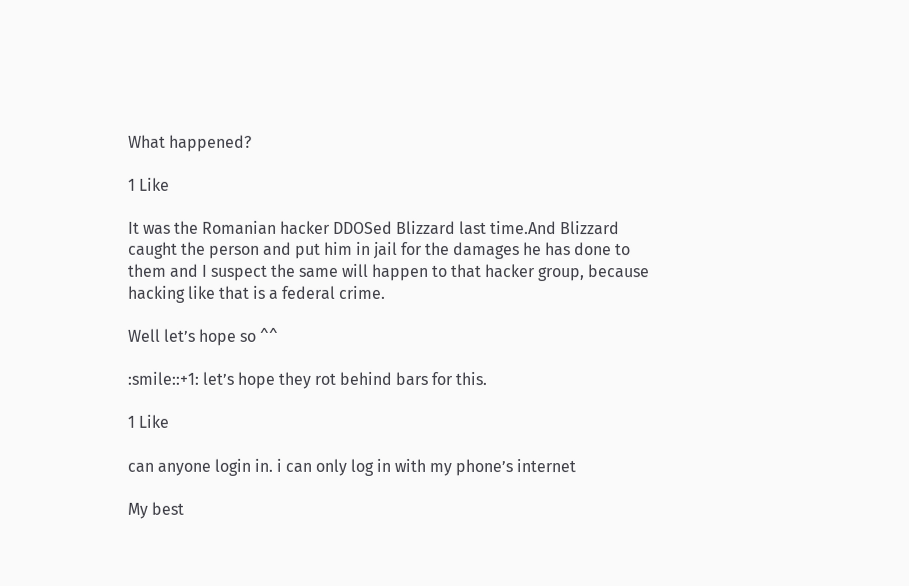What happened?

1 Like

It was the Romanian hacker DDOSed Blizzard last time.And Blizzard caught the person and put him in jail for the damages he has done to them and I suspect the same will happen to that hacker group, because hacking like that is a federal crime.

Well let’s hope so ^^

:smile::+1: let’s hope they rot behind bars for this.

1 Like

can anyone login in. i can only log in with my phone’s internet

My best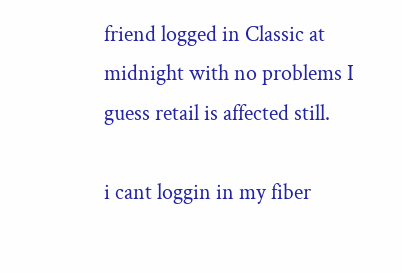friend logged in Classic at midnight with no problems I guess retail is affected still.

i cant loggin in my fiber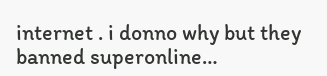internet . i donno why but they banned superonline…